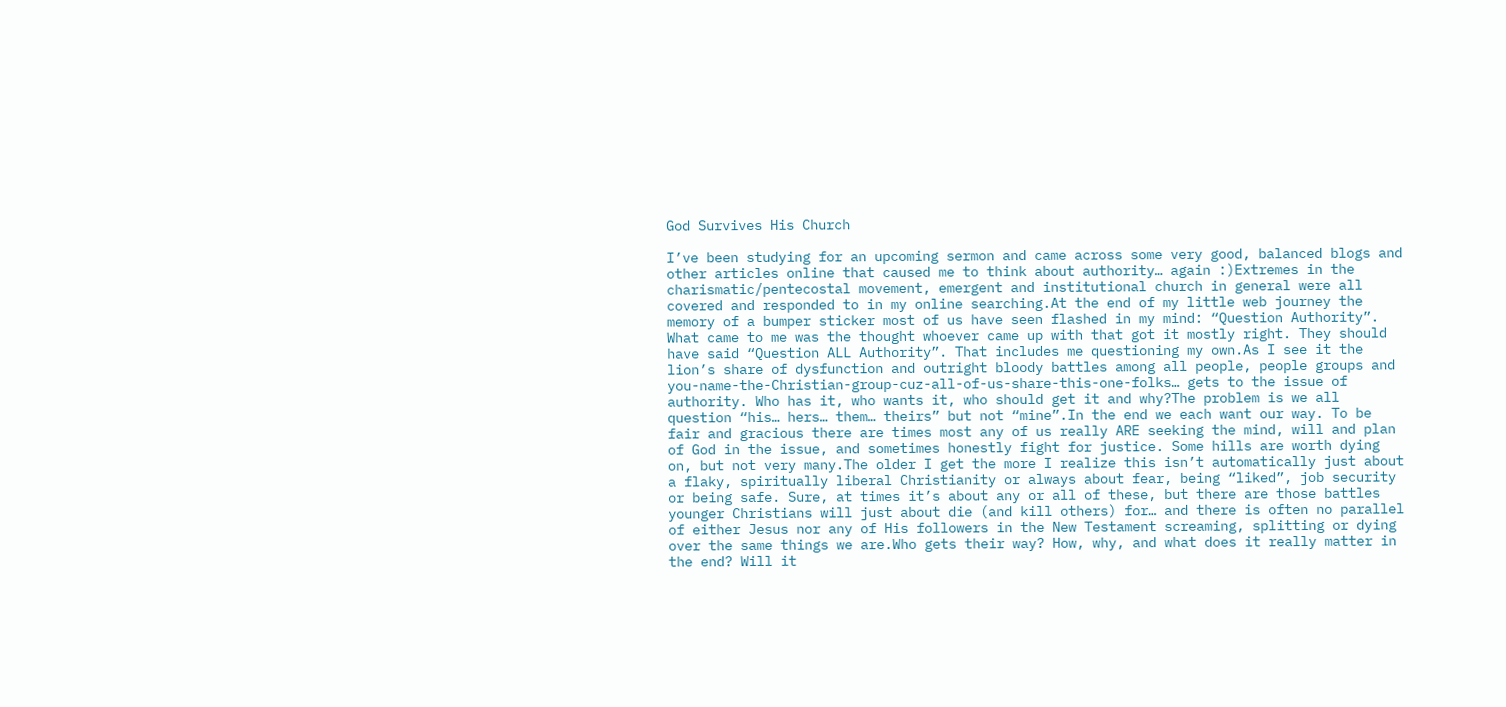God Survives His Church

I’ve been studying for an upcoming sermon and came across some very good, balanced blogs and other articles online that caused me to think about authority… again :)Extremes in the charismatic/pentecostal movement, emergent and institutional church in general were all covered and responded to in my online searching.At the end of my little web journey the memory of a bumper sticker most of us have seen flashed in my mind: “Question Authority”. What came to me was the thought whoever came up with that got it mostly right. They should have said “Question ALL Authority”. That includes me questioning my own.As I see it the lion’s share of dysfunction and outright bloody battles among all people, people groups and you-name-the-Christian-group-cuz-all-of-us-share-this-one-folks… gets to the issue of authority. Who has it, who wants it, who should get it and why?The problem is we all question “his… hers… them… theirs” but not “mine”.In the end we each want our way. To be fair and gracious there are times most any of us really ARE seeking the mind, will and plan of God in the issue, and sometimes honestly fight for justice. Some hills are worth dying on, but not very many.The older I get the more I realize this isn’t automatically just about a flaky, spiritually liberal Christianity or always about fear, being “liked”, job security or being safe. Sure, at times it’s about any or all of these, but there are those battles younger Christians will just about die (and kill others) for… and there is often no parallel of either Jesus nor any of His followers in the New Testament screaming, splitting or dying over the same things we are.Who gets their way? How, why, and what does it really matter in the end? Will it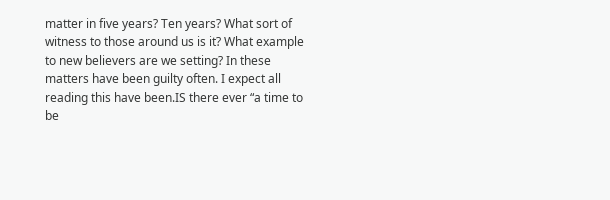matter in five years? Ten years? What sort of witness to those around us is it? What example to new believers are we setting? In these matters have been guilty often. I expect all reading this have been.IS there ever “a time to be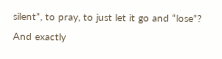silent”, to pray, to just let it go and “lose”? And exactly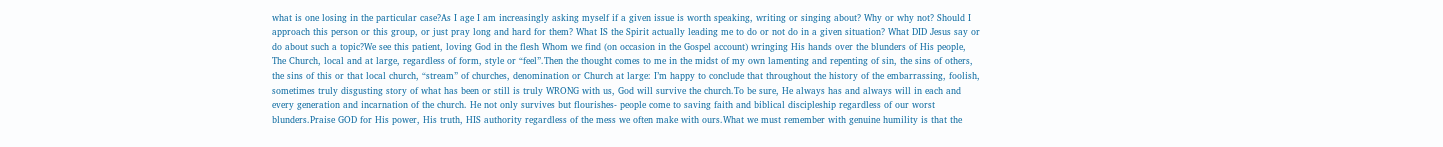what is one losing in the particular case?As I age I am increasingly asking myself if a given issue is worth speaking, writing or singing about? Why or why not? Should I approach this person or this group, or just pray long and hard for them? What IS the Spirit actually leading me to do or not do in a given situation? What DID Jesus say or do about such a topic?We see this patient, loving God in the flesh Whom we find (on occasion in the Gospel account) wringing His hands over the blunders of His people, The Church, local and at large, regardless of form, style or “feel”.Then the thought comes to me in the midst of my own lamenting and repenting of sin, the sins of others, the sins of this or that local church, “stream” of churches, denomination or Church at large: I’m happy to conclude that throughout the history of the embarrassing, foolish, sometimes truly disgusting story of what has been or still is truly WRONG with us, God will survive the church.To be sure, He always has and always will in each and every generation and incarnation of the church. He not only survives but flourishes- people come to saving faith and biblical discipleship regardless of our worst blunders.Praise GOD for His power, His truth, HIS authority regardless of the mess we often make with ours.What we must remember with genuine humility is that the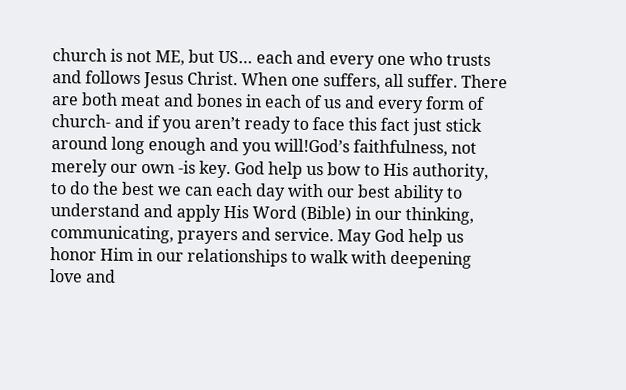church is not ME, but US… each and every one who trusts and follows Jesus Christ. When one suffers, all suffer. There are both meat and bones in each of us and every form of church- and if you aren’t ready to face this fact just stick around long enough and you will!God’s faithfulness, not merely our own -is key. God help us bow to His authority, to do the best we can each day with our best ability to understand and apply His Word (Bible) in our thinking, communicating, prayers and service. May God help us honor Him in our relationships to walk with deepening love and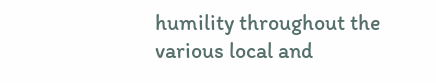humility throughout the various local and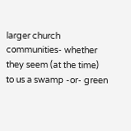larger church communities- whether they seem (at the time) to us a swamp -or- green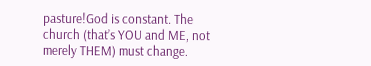pasture!God is constant. The church (that’s YOU and ME, not merely THEM) must change.